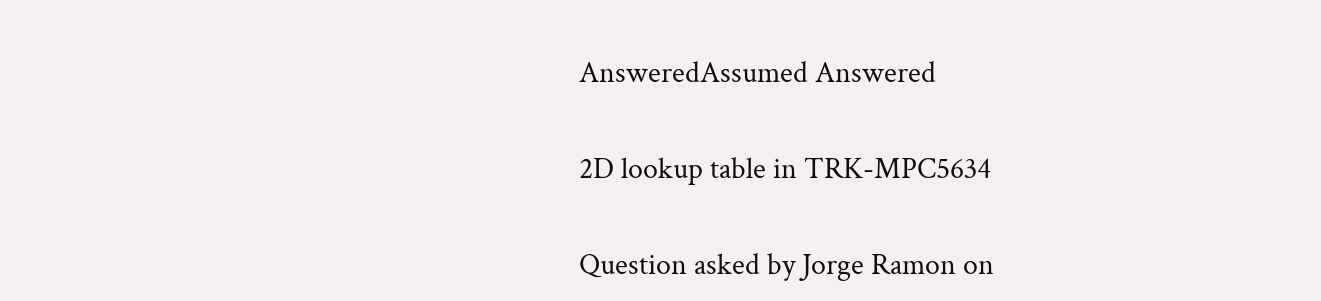AnsweredAssumed Answered

2D lookup table in TRK-MPC5634

Question asked by Jorge Ramon on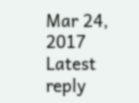Mar 24, 2017
Latest reply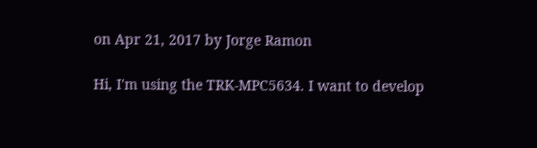on Apr 21, 2017 by Jorge Ramon

Hi, I'm using the TRK-MPC5634. I want to develop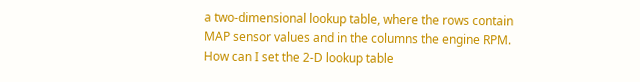a two-dimensional lookup table, where the rows contain MAP sensor values and in the columns the engine RPM. How can I set the 2-D lookup table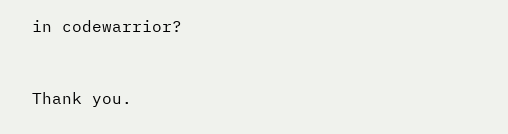in codewarrior?


Thank you.